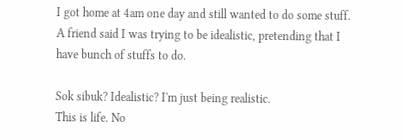I got home at 4am one day and still wanted to do some stuff.
A friend said I was trying to be idealistic, pretending that I have bunch of stuffs to do.

Sok sibuk? Idealistic? I'm just being realistic.
This is life. No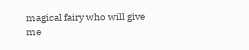magical fairy who will give me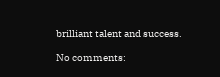brilliant talent and success.

No comments: